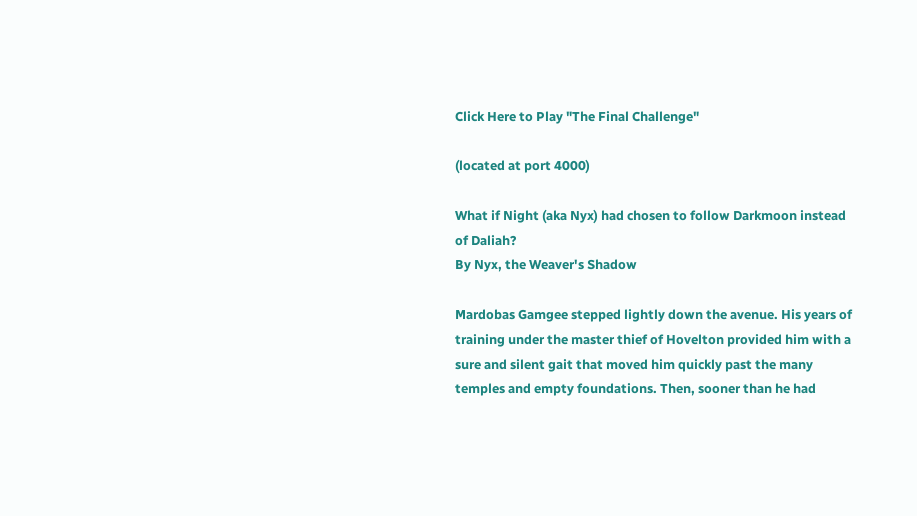Click Here to Play "The Final Challenge"

(located at port 4000)

What if Night (aka Nyx) had chosen to follow Darkmoon instead of Daliah?
By Nyx, the Weaver's Shadow

Mardobas Gamgee stepped lightly down the avenue. His years of training under the master thief of Hovelton provided him with a sure and silent gait that moved him quickly past the many temples and empty foundations. Then, sooner than he had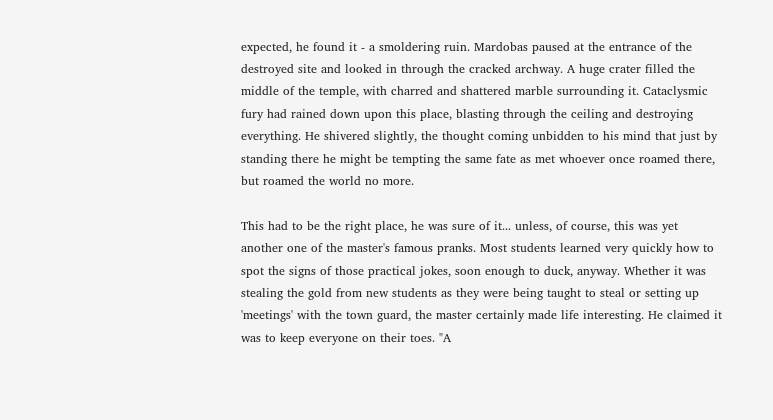expected, he found it - a smoldering ruin. Mardobas paused at the entrance of the destroyed site and looked in through the cracked archway. A huge crater filled the middle of the temple, with charred and shattered marble surrounding it. Cataclysmic fury had rained down upon this place, blasting through the ceiling and destroying everything. He shivered slightly, the thought coming unbidden to his mind that just by standing there he might be tempting the same fate as met whoever once roamed there, but roamed the world no more.

This had to be the right place, he was sure of it... unless, of course, this was yet another one of the master's famous pranks. Most students learned very quickly how to spot the signs of those practical jokes, soon enough to duck, anyway. Whether it was stealing the gold from new students as they were being taught to steal or setting up 'meetings' with the town guard, the master certainly made life interesting. He claimed it was to keep everyone on their toes. "A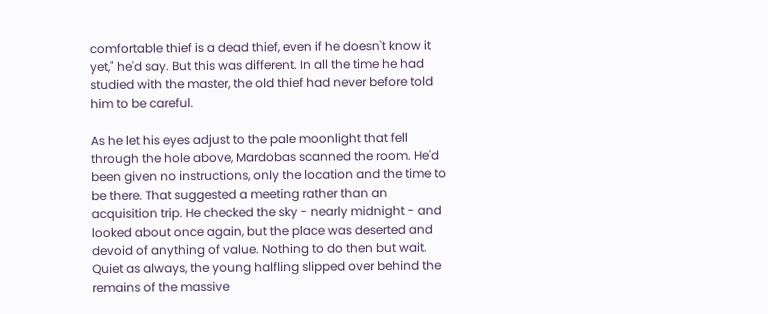comfortable thief is a dead thief, even if he doesn't know it yet," he'd say. But this was different. In all the time he had studied with the master, the old thief had never before told him to be careful.

As he let his eyes adjust to the pale moonlight that fell through the hole above, Mardobas scanned the room. He'd been given no instructions, only the location and the time to be there. That suggested a meeting rather than an acquisition trip. He checked the sky - nearly midnight - and looked about once again, but the place was deserted and devoid of anything of value. Nothing to do then but wait. Quiet as always, the young halfling slipped over behind the remains of the massive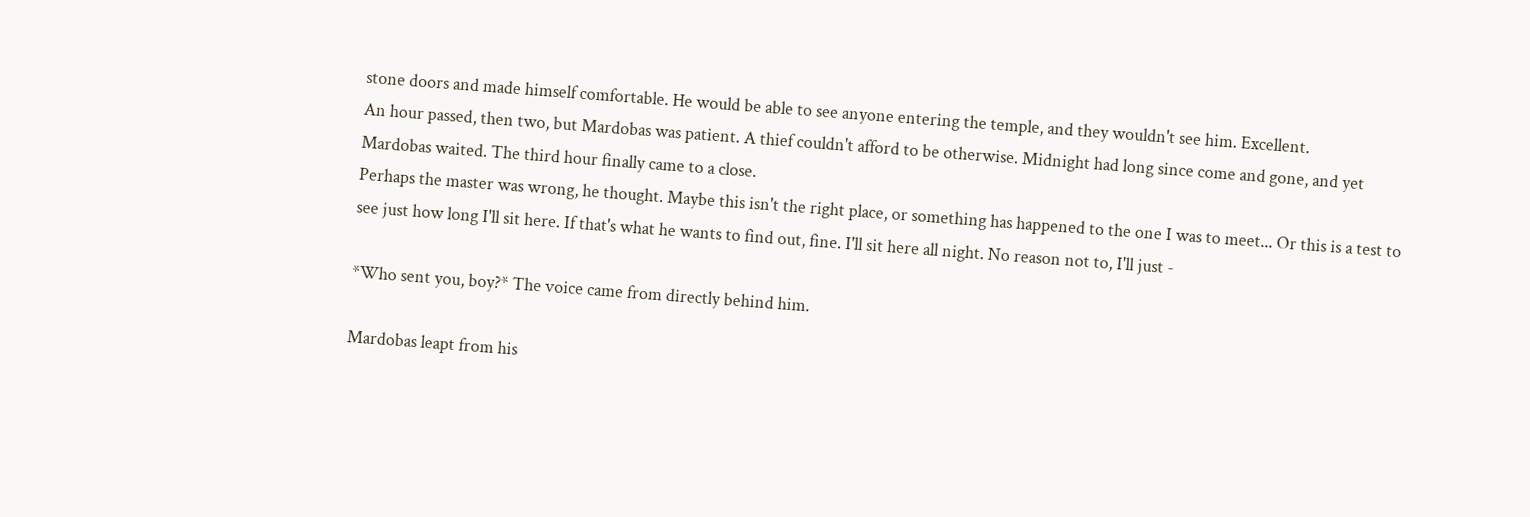stone doors and made himself comfortable. He would be able to see anyone entering the temple, and they wouldn't see him. Excellent.
An hour passed, then two, but Mardobas was patient. A thief couldn't afford to be otherwise. Midnight had long since come and gone, and yet Mardobas waited. The third hour finally came to a close.
Perhaps the master was wrong, he thought. Maybe this isn't the right place, or something has happened to the one I was to meet... Or this is a test to see just how long I'll sit here. If that's what he wants to find out, fine. I'll sit here all night. No reason not to, I'll just -

*Who sent you, boy?* The voice came from directly behind him.

Mardobas leapt from his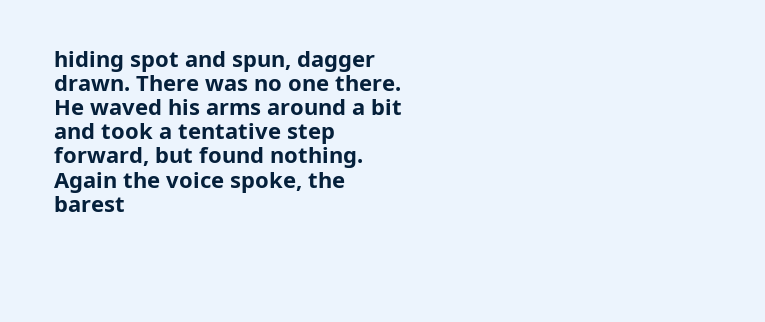hiding spot and spun, dagger drawn. There was no one there. He waved his arms around a bit and took a tentative step
forward, but found nothing.
Again the voice spoke, the barest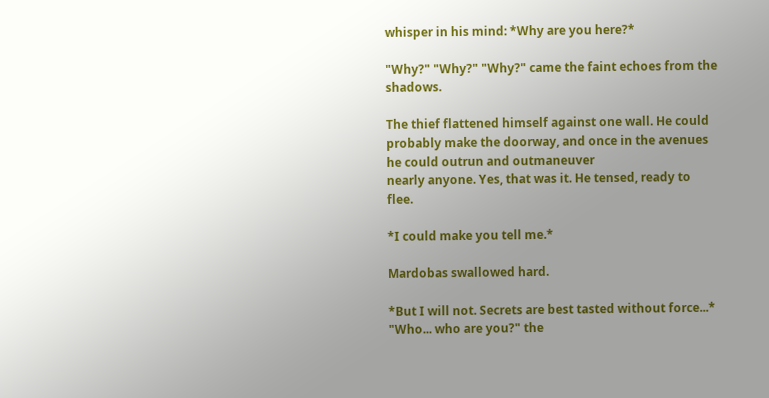whisper in his mind: *Why are you here?*

"Why?" "Why?" "Why?" came the faint echoes from the shadows.

The thief flattened himself against one wall. He could probably make the doorway, and once in the avenues he could outrun and outmaneuver
nearly anyone. Yes, that was it. He tensed, ready to flee.

*I could make you tell me.*

Mardobas swallowed hard.

*But I will not. Secrets are best tasted without force...*
"Who... who are you?" the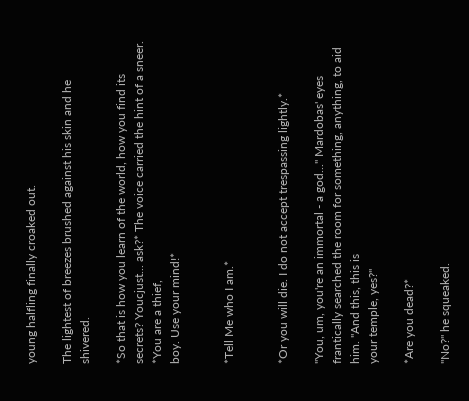young halfling finally croaked out.

The lightest of breezes brushed against his skin and he shivered.

*So that is how you learn of the world, how you find its secrets? Youcjust... ask?* The voice carried the hint of a sneer. *You are a thief,
boy. Use your mind!*


*Tell Me who I am.*


*Or you will die. I do not accept trespassing lightly.*

"You, um, you're an immortal - a god..." Mardobas' eyes frantically searched the room for something, anything, to aid him. "And this, this is
your temple, yes?"

*Are you dead?*

"No?" he squeaked.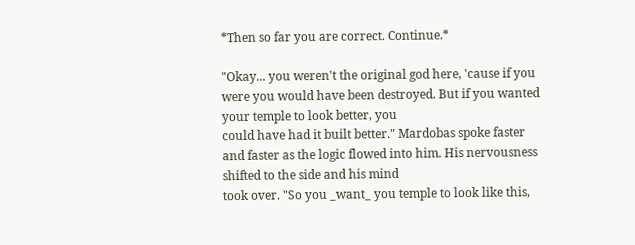*Then so far you are correct. Continue.*

"Okay... you weren't the original god here, 'cause if you were you would have been destroyed. But if you wanted your temple to look better, you
could have had it built better." Mardobas spoke faster and faster as the logic flowed into him. His nervousness shifted to the side and his mind
took over. "So you _want_ you temple to look like this,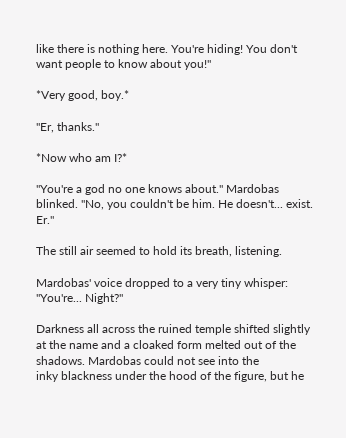like there is nothing here. You're hiding! You don't want people to know about you!"

*Very good, boy.*

"Er, thanks."

*Now who am I?*

"You're a god no one knows about." Mardobas blinked. "No, you couldn't be him. He doesn't... exist. Er."

The still air seemed to hold its breath, listening.

Mardobas' voice dropped to a very tiny whisper: "You're... Night?"

Darkness all across the ruined temple shifted slightly at the name and a cloaked form melted out of the shadows. Mardobas could not see into the
inky blackness under the hood of the figure, but he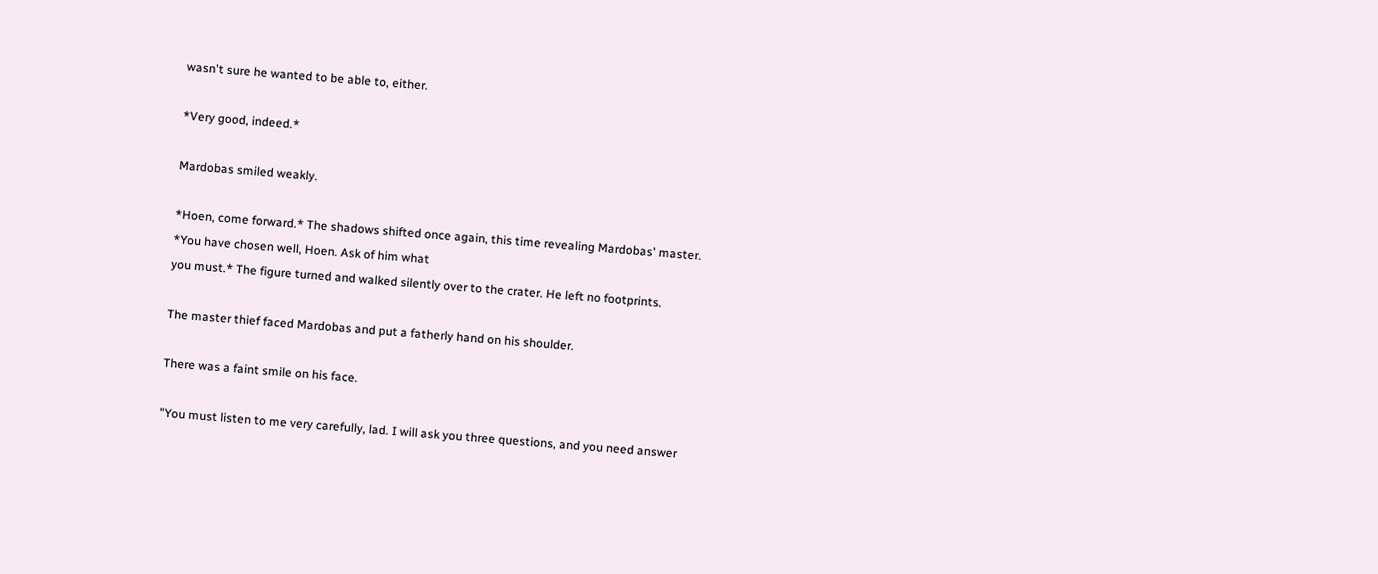wasn't sure he wanted to be able to, either.

*Very good, indeed.*

Mardobas smiled weakly.

*Hoen, come forward.* The shadows shifted once again, this time revealing Mardobas' master. *You have chosen well, Hoen. Ask of him what
you must.* The figure turned and walked silently over to the crater. He left no footprints.

The master thief faced Mardobas and put a fatherly hand on his shoulder.

There was a faint smile on his face.

"You must listen to me very carefully, lad. I will ask you three questions, and you need answer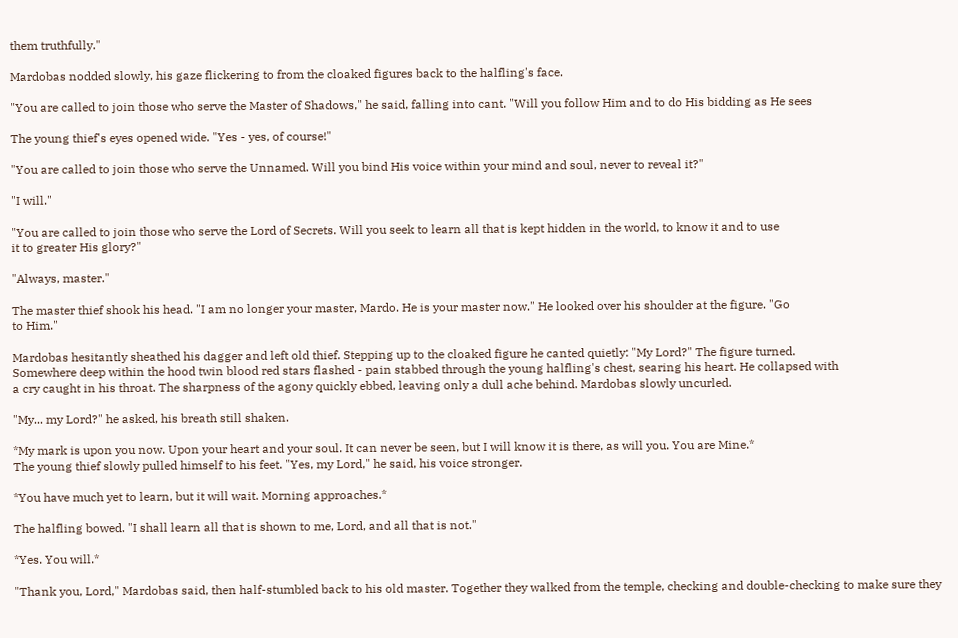them truthfully."

Mardobas nodded slowly, his gaze flickering to from the cloaked figures back to the halfling's face.

"You are called to join those who serve the Master of Shadows," he said, falling into cant. "Will you follow Him and to do His bidding as He sees

The young thief's eyes opened wide. "Yes - yes, of course!"

"You are called to join those who serve the Unnamed. Will you bind His voice within your mind and soul, never to reveal it?"

"I will."

"You are called to join those who serve the Lord of Secrets. Will you seek to learn all that is kept hidden in the world, to know it and to use
it to greater His glory?"

"Always, master."

The master thief shook his head. "I am no longer your master, Mardo. He is your master now." He looked over his shoulder at the figure. "Go
to Him."

Mardobas hesitantly sheathed his dagger and left old thief. Stepping up to the cloaked figure he canted quietly: "My Lord?" The figure turned.
Somewhere deep within the hood twin blood red stars flashed - pain stabbed through the young halfling's chest, searing his heart. He collapsed with
a cry caught in his throat. The sharpness of the agony quickly ebbed, leaving only a dull ache behind. Mardobas slowly uncurled.

"My... my Lord?" he asked, his breath still shaken.

*My mark is upon you now. Upon your heart and your soul. It can never be seen, but I will know it is there, as will you. You are Mine.*
The young thief slowly pulled himself to his feet. "Yes, my Lord," he said, his voice stronger.

*You have much yet to learn, but it will wait. Morning approaches.*

The halfling bowed. "I shall learn all that is shown to me, Lord, and all that is not."

*Yes. You will.*

"Thank you, Lord," Mardobas said, then half-stumbled back to his old master. Together they walked from the temple, checking and double-checking to make sure they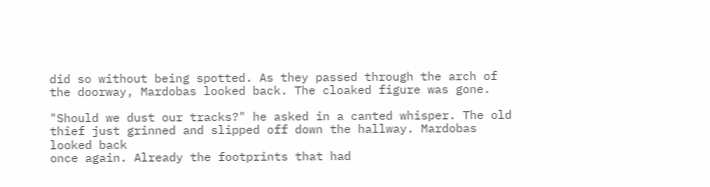did so without being spotted. As they passed through the arch of the doorway, Mardobas looked back. The cloaked figure was gone.

"Should we dust our tracks?" he asked in a canted whisper. The old thief just grinned and slipped off down the hallway. Mardobas looked back
once again. Already the footprints that had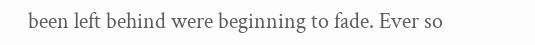been left behind were beginning to fade. Ever so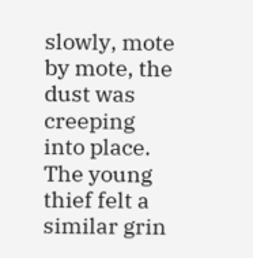slowly, mote by mote, the dust was creeping into place. The young thief felt a similar grin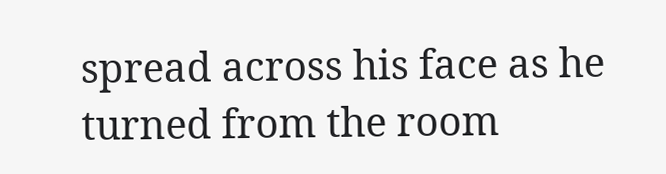spread across his face as he turned from the room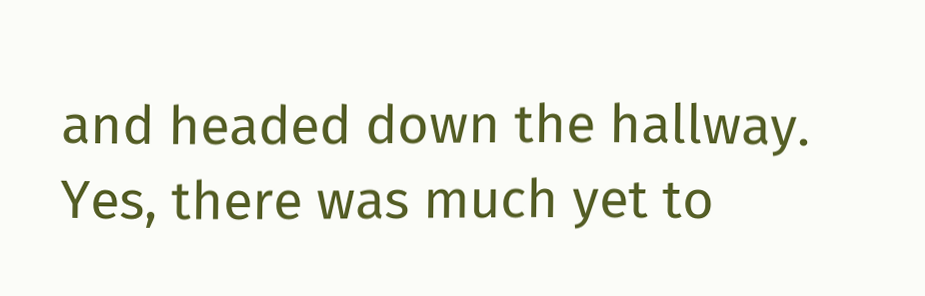and headed down the hallway. Yes, there was much yet to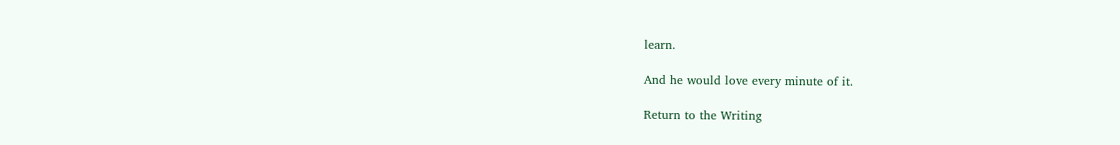learn.

And he would love every minute of it.

Return to the Writing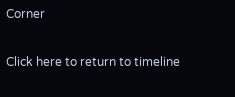Corner

Click here to return to timeline